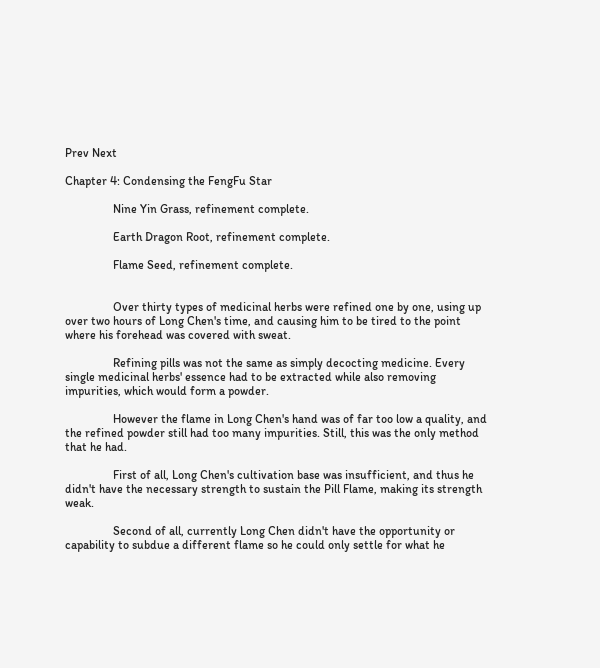Prev Next

Chapter 4: Condensing the FengFu Star

                Nine Yin Grass, refinement complete.

                Earth Dragon Root, refinement complete.

                Flame Seed, refinement complete.


                Over thirty types of medicinal herbs were refined one by one, using up over two hours of Long Chen's time, and causing him to be tired to the point where his forehead was covered with sweat.

                Refining pills was not the same as simply decocting medicine. Every single medicinal herbs' essence had to be extracted while also removing impurities, which would form a powder.

                However the flame in Long Chen's hand was of far too low a quality, and the refined powder still had too many impurities. Still, this was the only method that he had.

                First of all, Long Chen's cultivation base was insufficient, and thus he didn't have the necessary strength to sustain the Pill Flame, making its strength weak.

                Second of all, currently Long Chen didn't have the opportunity or capability to subdue a different flame so he could only settle for what he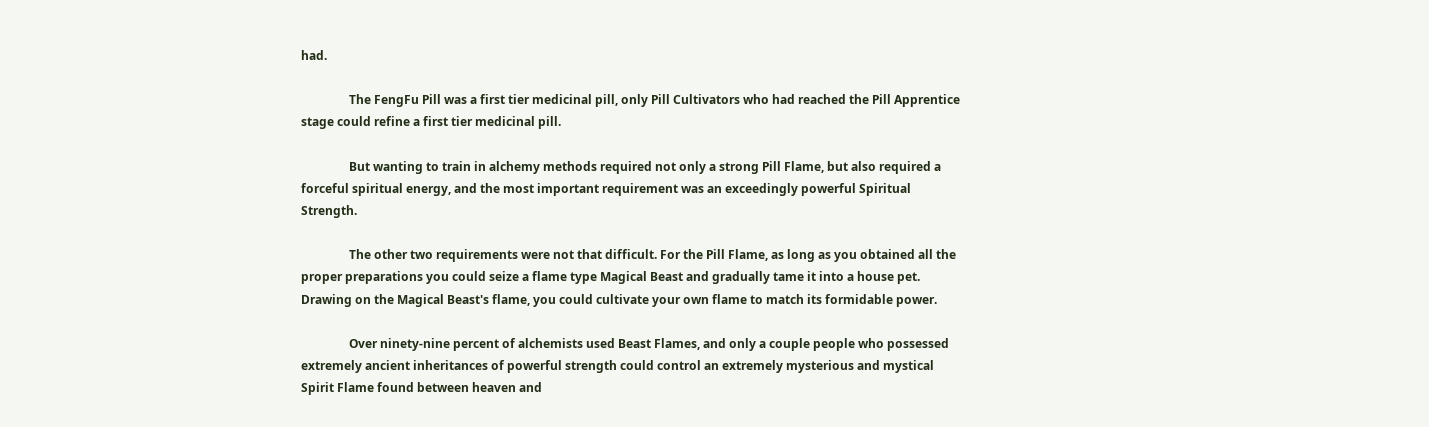had.

                The FengFu Pill was a first tier medicinal pill, only Pill Cultivators who had reached the Pill Apprentice stage could refine a first tier medicinal pill.

                But wanting to train in alchemy methods required not only a strong Pill Flame, but also required a forceful spiritual energy, and the most important requirement was an exceedingly powerful Spiritual Strength.

                The other two requirements were not that difficult. For the Pill Flame, as long as you obtained all the proper preparations you could seize a flame type Magical Beast and gradually tame it into a house pet. Drawing on the Magical Beast's flame, you could cultivate your own flame to match its formidable power.

                Over ninety-nine percent of alchemists used Beast Flames, and only a couple people who possessed extremely ancient inheritances of powerful strength could control an extremely mysterious and mystical Spirit Flame found between heaven and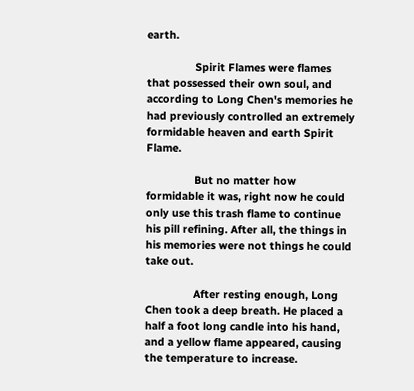earth.

                Spirit Flames were flames that possessed their own soul, and according to Long Chen's memories he had previously controlled an extremely formidable heaven and earth Spirit Flame.

                But no matter how formidable it was, right now he could only use this trash flame to continue his pill refining. After all, the things in his memories were not things he could take out.

                After resting enough, Long Chen took a deep breath. He placed a half a foot long candle into his hand, and a yellow flame appeared, causing the temperature to increase.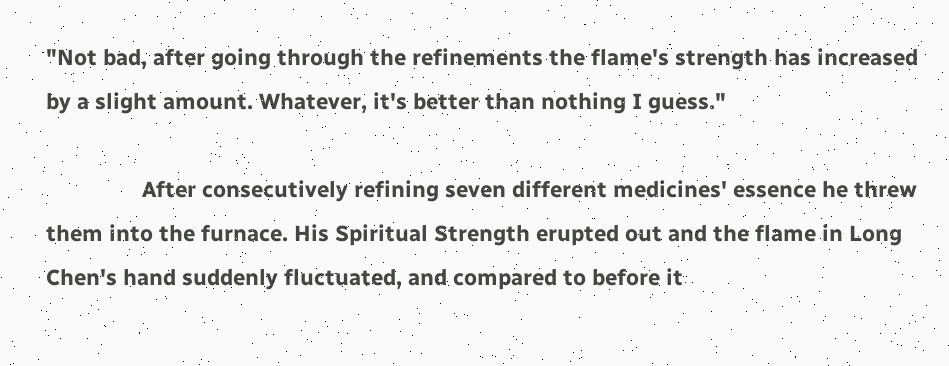"Not bad, after going through the refinements the flame's strength has increased by a slight amount. Whatever, it's better than nothing I guess."

                After consecutively refining seven different medicines' essence he threw them into the furnace. His Spiritual Strength erupted out and the flame in Long Chen's hand suddenly fluctuated, and compared to before it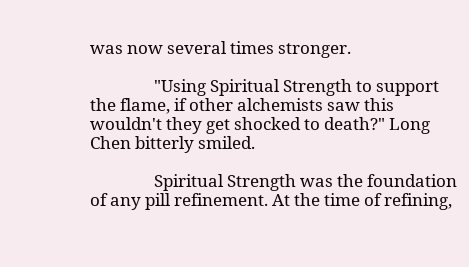was now several times stronger.

                "Using Spiritual Strength to support the flame, if other alchemists saw this wouldn't they get shocked to death?" Long Chen bitterly smiled.

                Spiritual Strength was the foundation of any pill refinement. At the time of refining,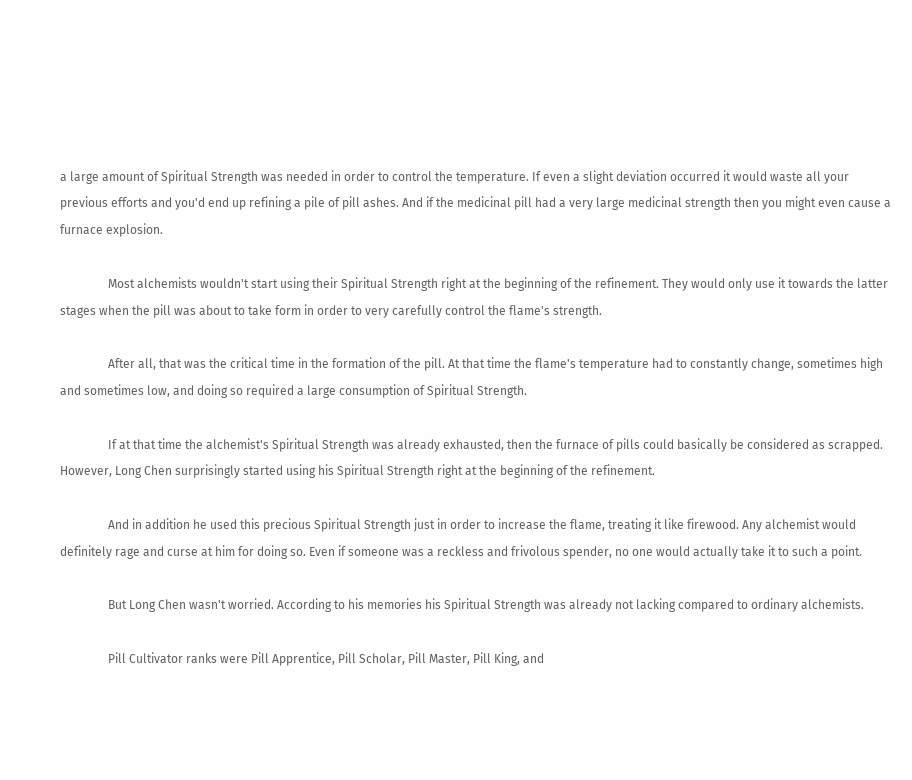a large amount of Spiritual Strength was needed in order to control the temperature. If even a slight deviation occurred it would waste all your previous efforts and you'd end up refining a pile of pill ashes. And if the medicinal pill had a very large medicinal strength then you might even cause a furnace explosion.

                Most alchemists wouldn't start using their Spiritual Strength right at the beginning of the refinement. They would only use it towards the latter stages when the pill was about to take form in order to very carefully control the flame's strength.

                After all, that was the critical time in the formation of the pill. At that time the flame's temperature had to constantly change, sometimes high and sometimes low, and doing so required a large consumption of Spiritual Strength.

                If at that time the alchemist's Spiritual Strength was already exhausted, then the furnace of pills could basically be considered as scrapped. However, Long Chen surprisingly started using his Spiritual Strength right at the beginning of the refinement.

                And in addition he used this precious Spiritual Strength just in order to increase the flame, treating it like firewood. Any alchemist would definitely rage and curse at him for doing so. Even if someone was a reckless and frivolous spender, no one would actually take it to such a point.

                But Long Chen wasn't worried. According to his memories his Spiritual Strength was already not lacking compared to ordinary alchemists.

                Pill Cultivator ranks were Pill Apprentice, Pill Scholar, Pill Master, Pill King, and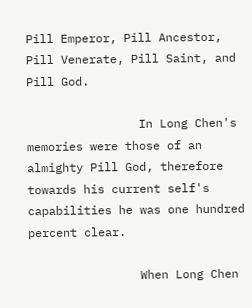Pill Emperor, Pill Ancestor, Pill Venerate, Pill Saint, and Pill God.

                In Long Chen's memories were those of an almighty Pill God, therefore towards his current self's capabilities he was one hundred percent clear.

                When Long Chen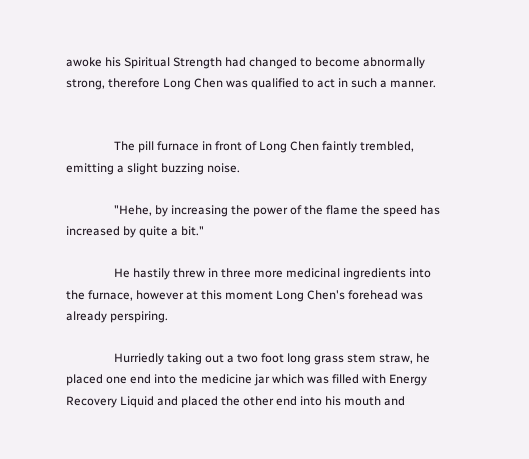awoke his Spiritual Strength had changed to become abnormally strong, therefore Long Chen was qualified to act in such a manner.


                The pill furnace in front of Long Chen faintly trembled, emitting a slight buzzing noise.

                "Hehe, by increasing the power of the flame the speed has increased by quite a bit."

                He hastily threw in three more medicinal ingredients into the furnace, however at this moment Long Chen's forehead was already perspiring.

                Hurriedly taking out a two foot long grass stem straw, he placed one end into the medicine jar which was filled with Energy Recovery Liquid and placed the other end into his mouth and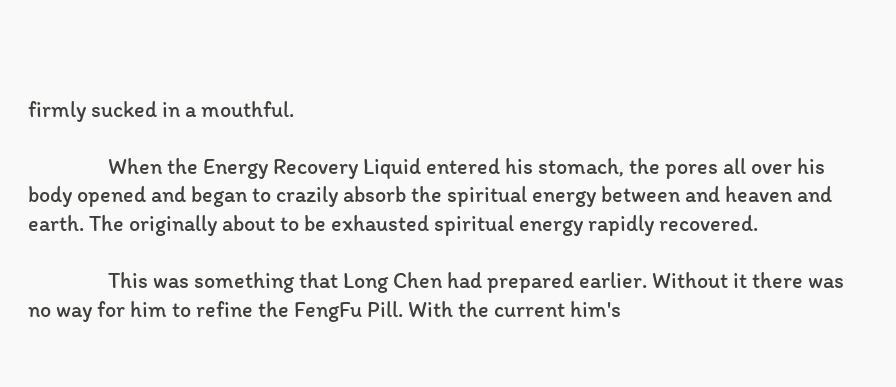firmly sucked in a mouthful.

                When the Energy Recovery Liquid entered his stomach, the pores all over his body opened and began to crazily absorb the spiritual energy between and heaven and earth. The originally about to be exhausted spiritual energy rapidly recovered.

                This was something that Long Chen had prepared earlier. Without it there was no way for him to refine the FengFu Pill. With the current him's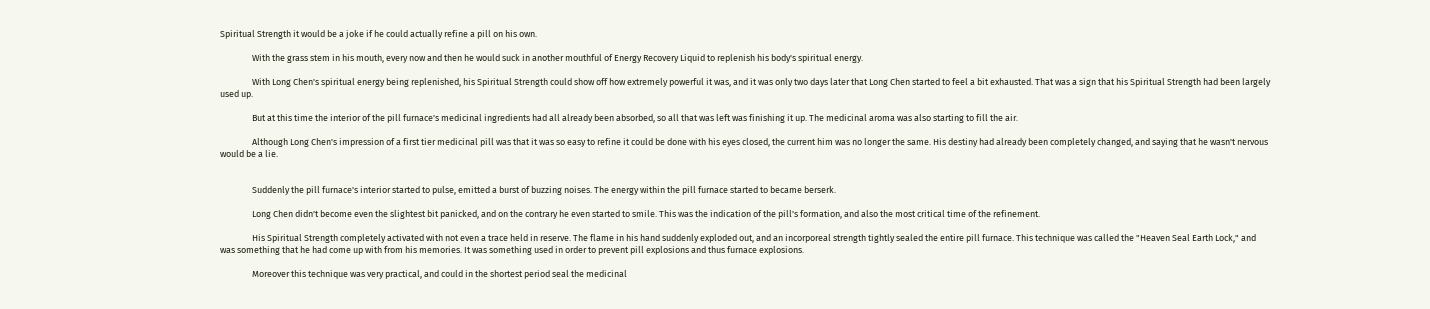Spiritual Strength it would be a joke if he could actually refine a pill on his own.

                With the grass stem in his mouth, every now and then he would suck in another mouthful of Energy Recovery Liquid to replenish his body's spiritual energy.

                With Long Chen's spiritual energy being replenished, his Spiritual Strength could show off how extremely powerful it was, and it was only two days later that Long Chen started to feel a bit exhausted. That was a sign that his Spiritual Strength had been largely used up.

                But at this time the interior of the pill furnace's medicinal ingredients had all already been absorbed, so all that was left was finishing it up. The medicinal aroma was also starting to fill the air.

                Although Long Chen's impression of a first tier medicinal pill was that it was so easy to refine it could be done with his eyes closed, the current him was no longer the same. His destiny had already been completely changed, and saying that he wasn't nervous would be a lie.


                Suddenly the pill furnace's interior started to pulse, emitted a burst of buzzing noises. The energy within the pill furnace started to became berserk.

                Long Chen didn't become even the slightest bit panicked, and on the contrary he even started to smile. This was the indication of the pill's formation, and also the most critical time of the refinement.

                His Spiritual Strength completely activated with not even a trace held in reserve. The flame in his hand suddenly exploded out, and an incorporeal strength tightly sealed the entire pill furnace. This technique was called the "Heaven Seal Earth Lock," and was something that he had come up with from his memories. It was something used in order to prevent pill explosions and thus furnace explosions.

                Moreover this technique was very practical, and could in the shortest period seal the medicinal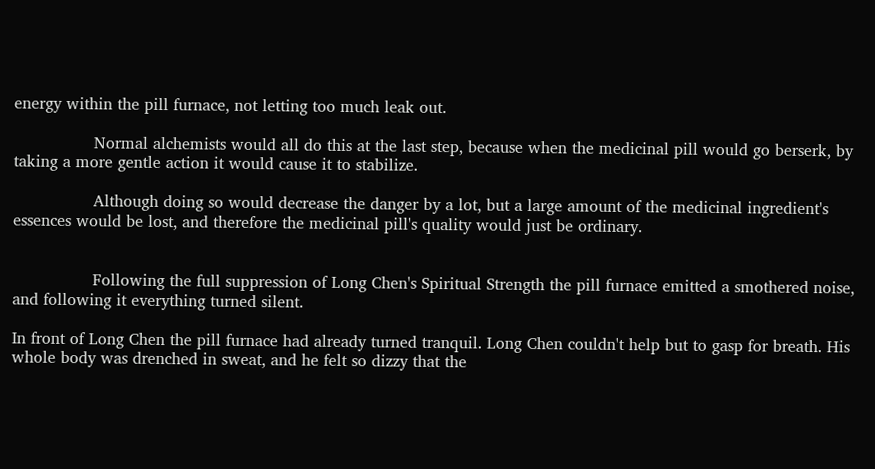energy within the pill furnace, not letting too much leak out.

                Normal alchemists would all do this at the last step, because when the medicinal pill would go berserk, by taking a more gentle action it would cause it to stabilize.

                Although doing so would decrease the danger by a lot, but a large amount of the medicinal ingredient's essences would be lost, and therefore the medicinal pill's quality would just be ordinary.


                Following the full suppression of Long Chen's Spiritual Strength the pill furnace emitted a smothered noise, and following it everything turned silent.

In front of Long Chen the pill furnace had already turned tranquil. Long Chen couldn't help but to gasp for breath. His whole body was drenched in sweat, and he felt so dizzy that the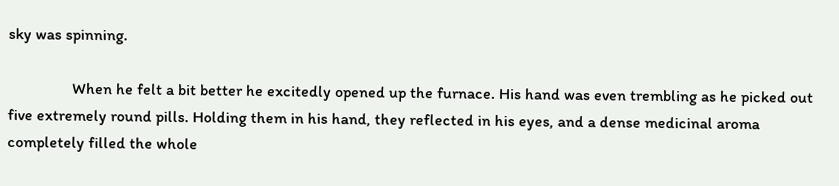sky was spinning.

                When he felt a bit better he excitedly opened up the furnace. His hand was even trembling as he picked out five extremely round pills. Holding them in his hand, they reflected in his eyes, and a dense medicinal aroma completely filled the whole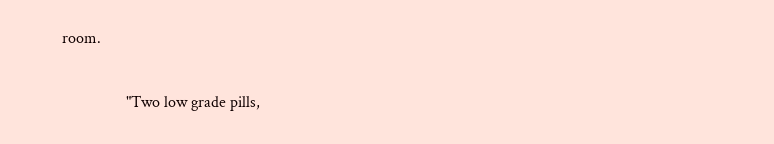room.

                "Two low grade pills,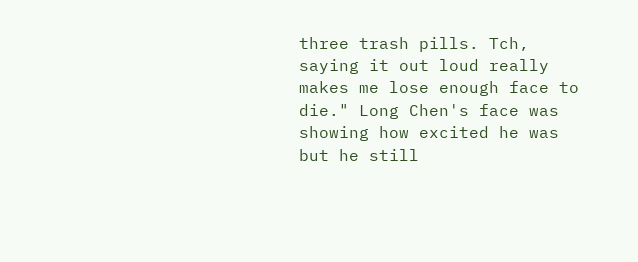three trash pills. Tch, saying it out loud really makes me lose enough face to die." Long Chen's face was showing how excited he was but he still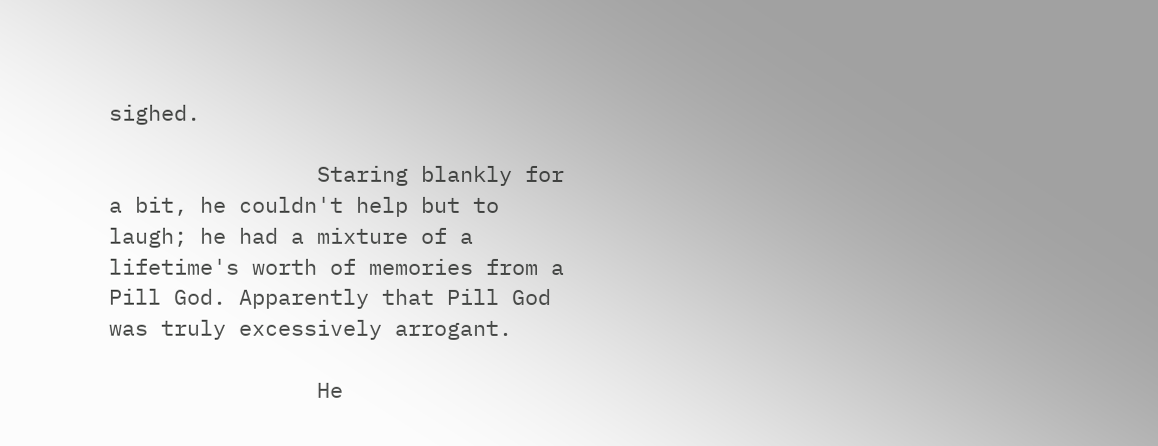sighed.

                Staring blankly for a bit, he couldn't help but to laugh; he had a mixture of a lifetime's worth of memories from a Pill God. Apparently that Pill God was truly excessively arrogant.

                He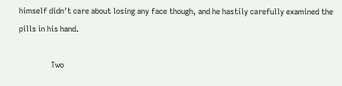himself didn't care about losing any face though, and he hastily carefully examined the pills in his hand.

                Two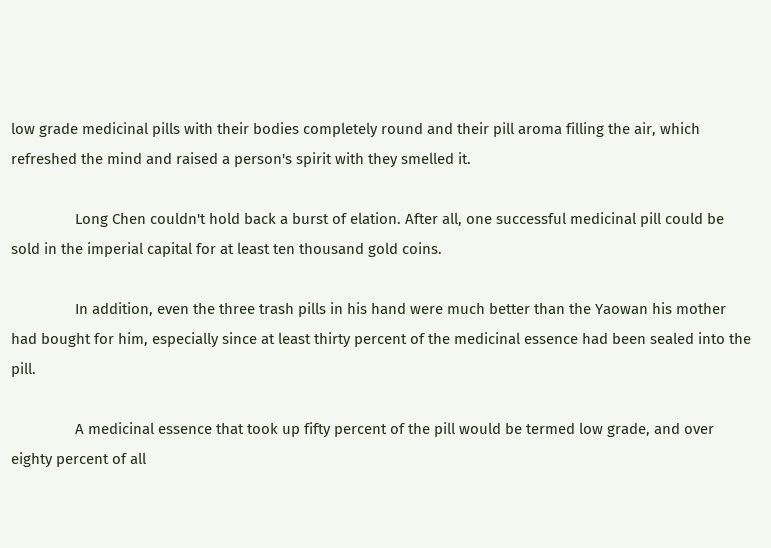low grade medicinal pills with their bodies completely round and their pill aroma filling the air, which refreshed the mind and raised a person's spirit with they smelled it.

                Long Chen couldn't hold back a burst of elation. After all, one successful medicinal pill could be sold in the imperial capital for at least ten thousand gold coins.

                In addition, even the three trash pills in his hand were much better than the Yaowan his mother had bought for him, especially since at least thirty percent of the medicinal essence had been sealed into the pill.

                A medicinal essence that took up fifty percent of the pill would be termed low grade, and over eighty percent of all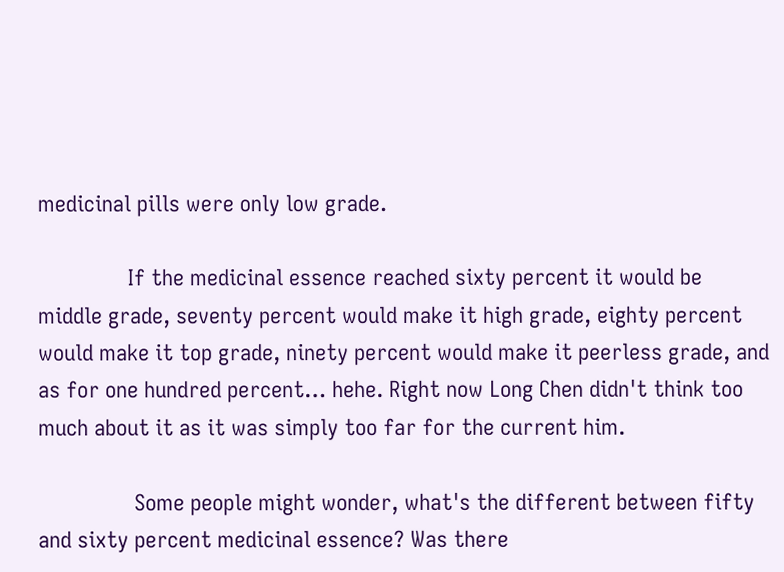medicinal pills were only low grade.

               If the medicinal essence reached sixty percent it would be middle grade, seventy percent would make it high grade, eighty percent would make it top grade, ninety percent would make it peerless grade, and as for one hundred percent… hehe. Right now Long Chen didn't think too much about it as it was simply too far for the current him.

                Some people might wonder, what's the different between fifty and sixty percent medicinal essence? Was there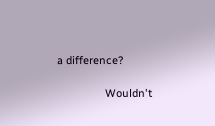a difference?

                Wouldn't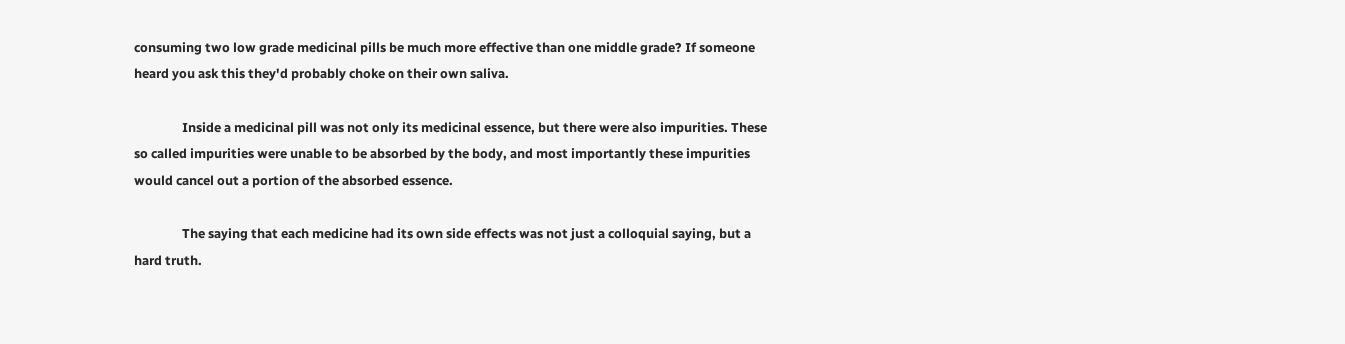consuming two low grade medicinal pills be much more effective than one middle grade? If someone heard you ask this they'd probably choke on their own saliva.

                Inside a medicinal pill was not only its medicinal essence, but there were also impurities. These so called impurities were unable to be absorbed by the body, and most importantly these impurities would cancel out a portion of the absorbed essence.

                The saying that each medicine had its own side effects was not just a colloquial saying, but a hard truth.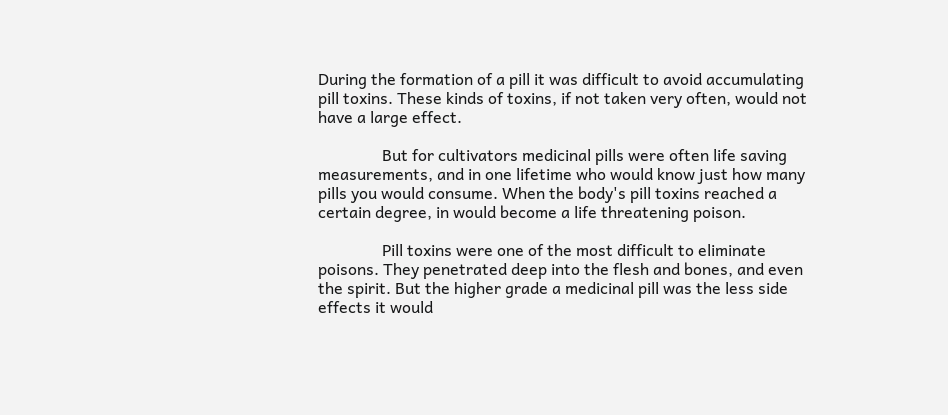During the formation of a pill it was difficult to avoid accumulating pill toxins. These kinds of toxins, if not taken very often, would not have a large effect.

                But for cultivators medicinal pills were often life saving measurements, and in one lifetime who would know just how many pills you would consume. When the body's pill toxins reached a certain degree, in would become a life threatening poison.

                Pill toxins were one of the most difficult to eliminate poisons. They penetrated deep into the flesh and bones, and even the spirit. But the higher grade a medicinal pill was the less side effects it would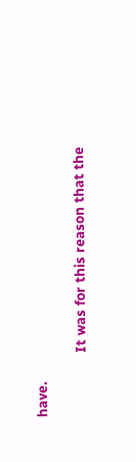have.

                It was for this reason that the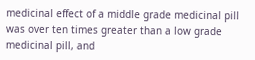medicinal effect of a middle grade medicinal pill was over ten times greater than a low grade medicinal pill, and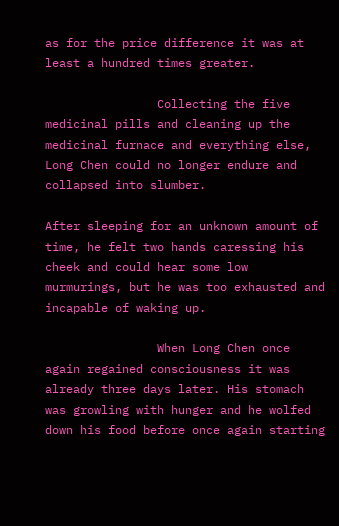as for the price difference it was at least a hundred times greater.

                Collecting the five medicinal pills and cleaning up the medicinal furnace and everything else, Long Chen could no longer endure and collapsed into slumber.

After sleeping for an unknown amount of time, he felt two hands caressing his cheek and could hear some low murmurings, but he was too exhausted and incapable of waking up.

                When Long Chen once again regained consciousness it was already three days later. His stomach was growling with hunger and he wolfed down his food before once again starting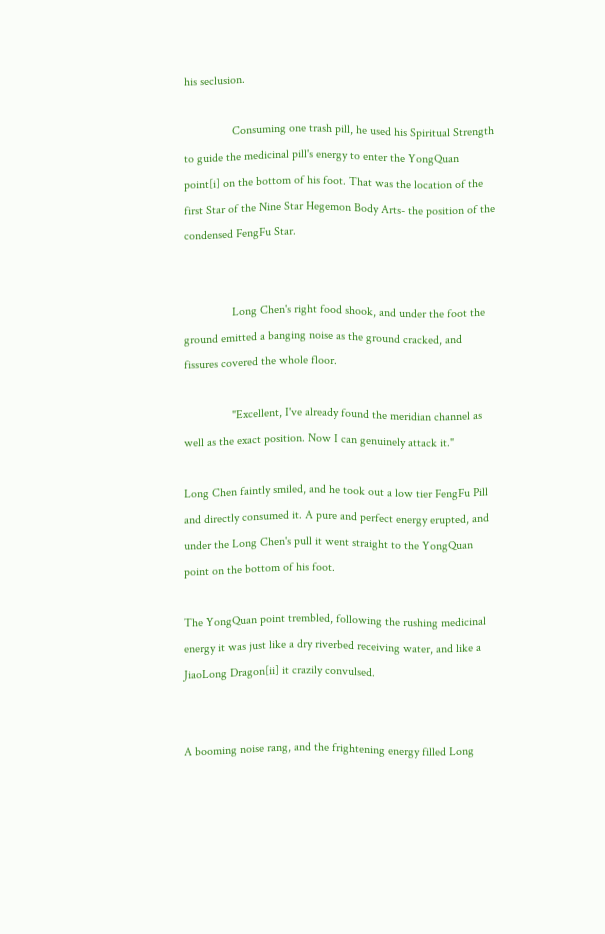his seclusion.

                Consuming one trash pill, he used his Spiritual Strength to guide the medicinal pill's energy to enter the YongQuan point[i] on the bottom of his foot. That was the location of the first Star of the Nine Star Hegemon Body Arts- the position of the condensed FengFu Star.


                Long Chen's right food shook, and under the foot the ground emitted a banging noise as the ground cracked, and fissures covered the whole floor.

                "Excellent, I've already found the meridian channel as well as the exact position. Now I can genuinely attack it."

Long Chen faintly smiled, and he took out a low tier FengFu Pill and directly consumed it. A pure and perfect energy erupted, and under the Long Chen's pull it went straight to the YongQuan point on the bottom of his foot.

The YongQuan point trembled, following the rushing medicinal energy it was just like a dry riverbed receiving water, and like a JiaoLong Dragon[ii] it crazily convulsed.


A booming noise rang, and the frightening energy filled Long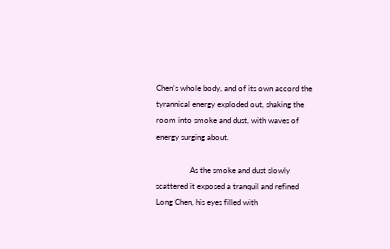Chen's whole body, and of its own accord the tyrannical energy exploded out, shaking the room into smoke and dust, with waves of energy surging about.

                 As the smoke and dust slowly scattered it exposed a tranquil and refined Long Chen, his eyes filled with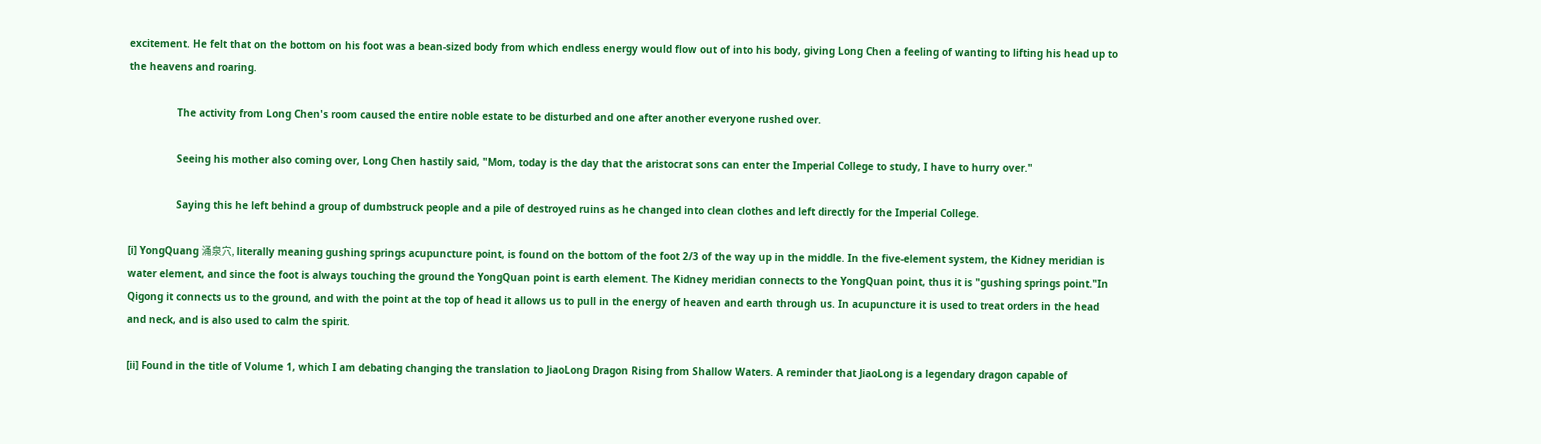excitement. He felt that on the bottom on his foot was a bean-sized body from which endless energy would flow out of into his body, giving Long Chen a feeling of wanting to lifting his head up to the heavens and roaring.

                The activity from Long Chen's room caused the entire noble estate to be disturbed and one after another everyone rushed over.

                Seeing his mother also coming over, Long Chen hastily said, "Mom, today is the day that the aristocrat sons can enter the Imperial College to study, I have to hurry over."

                Saying this he left behind a group of dumbstruck people and a pile of destroyed ruins as he changed into clean clothes and left directly for the Imperial College.

[i] YongQuang 涌泉穴, literally meaning gushing springs acupuncture point, is found on the bottom of the foot 2/3 of the way up in the middle. In the five-element system, the Kidney meridian is water element, and since the foot is always touching the ground the YongQuan point is earth element. The Kidney meridian connects to the YongQuan point, thus it is "gushing springs point."In Qigong it connects us to the ground, and with the point at the top of head it allows us to pull in the energy of heaven and earth through us. In acupuncture it is used to treat orders in the head and neck, and is also used to calm the spirit.

[ii] Found in the title of Volume 1, which I am debating changing the translation to JiaoLong Dragon Rising from Shallow Waters. A reminder that JiaoLong is a legendary dragon capable of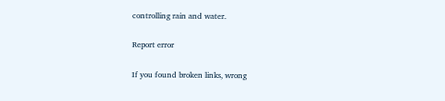controlling rain and water.

Report error

If you found broken links, wrong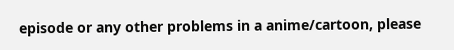episode or any other problems in a anime/cartoon, please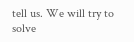tell us. We will try to solve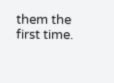them the first time.